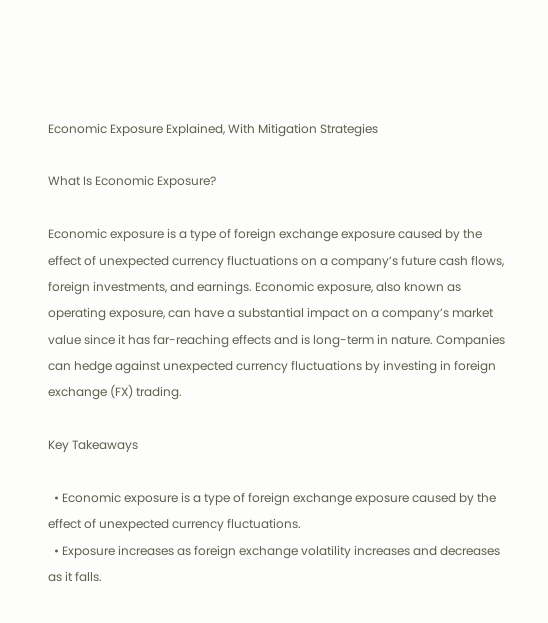Economic Exposure Explained, With Mitigation Strategies

What Is Economic Exposure?

Economic exposure is a type of foreign exchange exposure caused by the effect of unexpected currency fluctuations on a company’s future cash flows, foreign investments, and earnings. Economic exposure, also known as operating exposure, can have a substantial impact on a company’s market value since it has far-reaching effects and is long-term in nature. Companies can hedge against unexpected currency fluctuations by investing in foreign exchange (FX) trading.

Key Takeaways

  • Economic exposure is a type of foreign exchange exposure caused by the effect of unexpected currency fluctuations.
  • Exposure increases as foreign exchange volatility increases and decreases as it falls.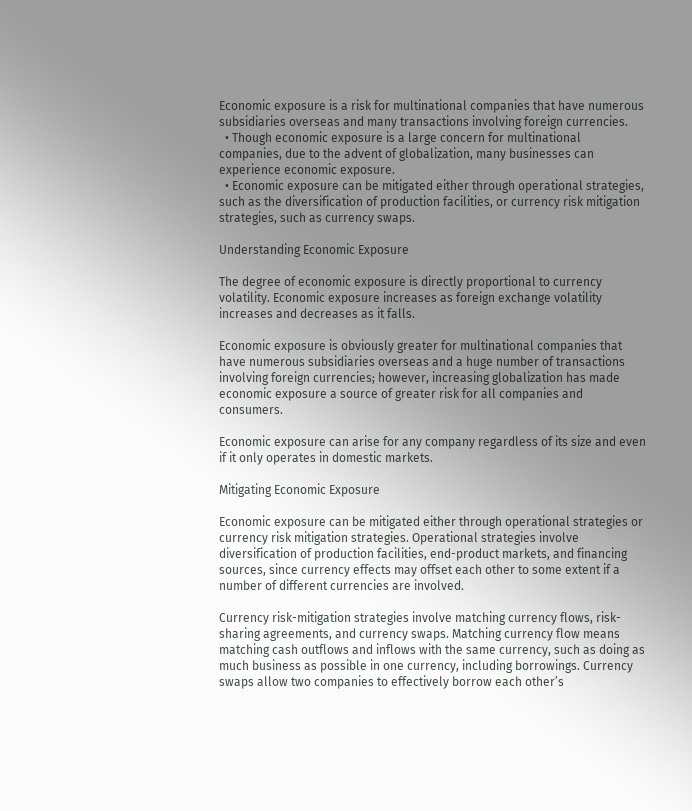Economic exposure is a risk for multinational companies that have numerous subsidiaries overseas and many transactions involving foreign currencies.
  • Though economic exposure is a large concern for multinational companies, due to the advent of globalization, many businesses can experience economic exposure.
  • Economic exposure can be mitigated either through operational strategies, such as the diversification of production facilities, or currency risk mitigation strategies, such as currency swaps.

Understanding Economic Exposure

The degree of economic exposure is directly proportional to currency volatility. Economic exposure increases as foreign exchange volatility increases and decreases as it falls.

Economic exposure is obviously greater for multinational companies that have numerous subsidiaries overseas and a huge number of transactions involving foreign currencies; however, increasing globalization has made economic exposure a source of greater risk for all companies and consumers.

Economic exposure can arise for any company regardless of its size and even if it only operates in domestic markets.

Mitigating Economic Exposure

Economic exposure can be mitigated either through operational strategies or currency risk mitigation strategies. Operational strategies involve diversification of production facilities, end-product markets, and financing sources, since currency effects may offset each other to some extent if a number of different currencies are involved.

Currency risk-mitigation strategies involve matching currency flows, risk-sharing agreements, and currency swaps. Matching currency flow means matching cash outflows and inflows with the same currency, such as doing as much business as possible in one currency, including borrowings. Currency swaps allow two companies to effectively borrow each other’s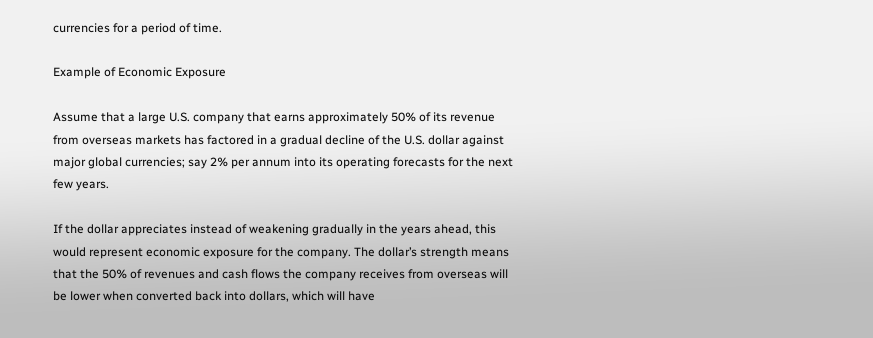currencies for a period of time.

Example of Economic Exposure

Assume that a large U.S. company that earns approximately 50% of its revenue from overseas markets has factored in a gradual decline of the U.S. dollar against major global currencies; say 2% per annum into its operating forecasts for the next few years.

If the dollar appreciates instead of weakening gradually in the years ahead, this would represent economic exposure for the company. The dollar’s strength means that the 50% of revenues and cash flows the company receives from overseas will be lower when converted back into dollars, which will have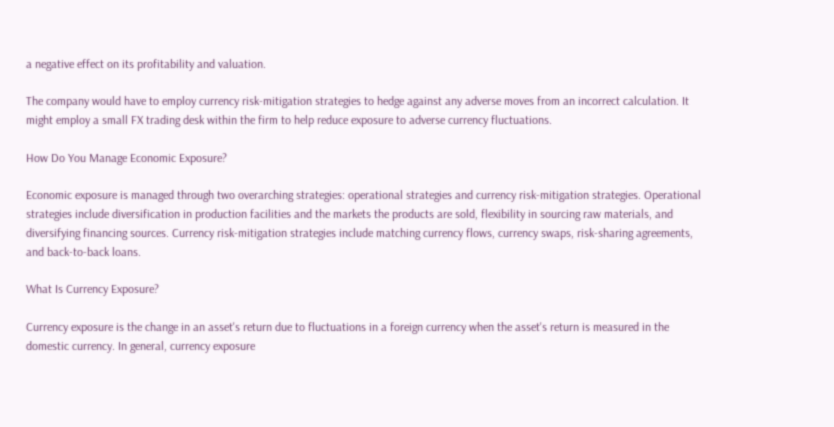a negative effect on its profitability and valuation.

The company would have to employ currency risk-mitigation strategies to hedge against any adverse moves from an incorrect calculation. It might employ a small FX trading desk within the firm to help reduce exposure to adverse currency fluctuations.

How Do You Manage Economic Exposure?

Economic exposure is managed through two overarching strategies: operational strategies and currency risk-mitigation strategies. Operational strategies include diversification in production facilities and the markets the products are sold, flexibility in sourcing raw materials, and diversifying financing sources. Currency risk-mitigation strategies include matching currency flows, currency swaps, risk-sharing agreements, and back-to-back loans.

What Is Currency Exposure?

Currency exposure is the change in an asset's return due to fluctuations in a foreign currency when the asset's return is measured in the domestic currency. In general, currency exposure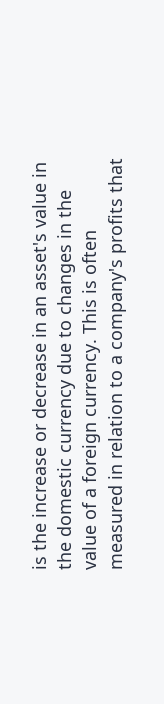is the increase or decrease in an asset's value in the domestic currency due to changes in the value of a foreign currency. This is often measured in relation to a company's profits that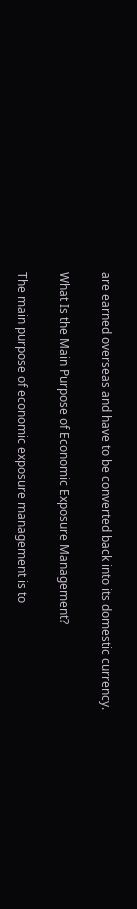are earned overseas and have to be converted back into its domestic currency.

What Is the Main Purpose of Economic Exposure Management?

The main purpose of economic exposure management is to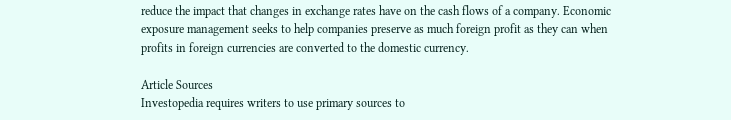reduce the impact that changes in exchange rates have on the cash flows of a company. Economic exposure management seeks to help companies preserve as much foreign profit as they can when profits in foreign currencies are converted to the domestic currency.

Article Sources
Investopedia requires writers to use primary sources to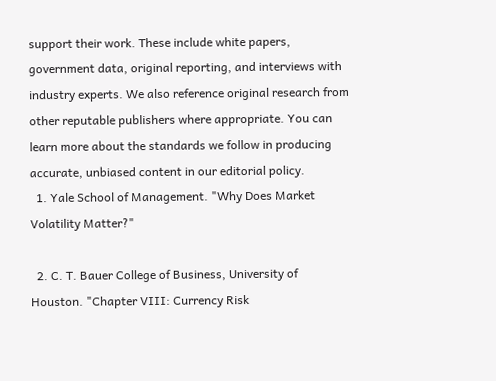support their work. These include white papers, government data, original reporting, and interviews with industry experts. We also reference original research from other reputable publishers where appropriate. You can learn more about the standards we follow in producing accurate, unbiased content in our editorial policy.
  1. Yale School of Management. "Why Does Market Volatility Matter?"

  2. C. T. Bauer College of Business, University of Houston. "Chapter VIII: Currency Risk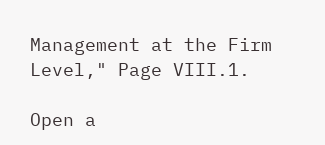Management at the Firm Level," Page VIII.1.

Open a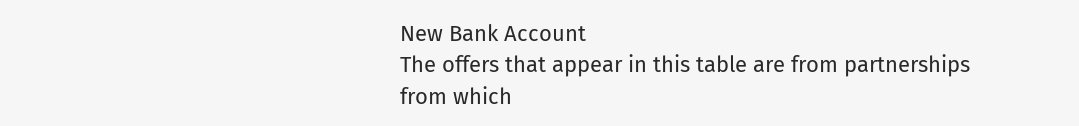New Bank Account
The offers that appear in this table are from partnerships from which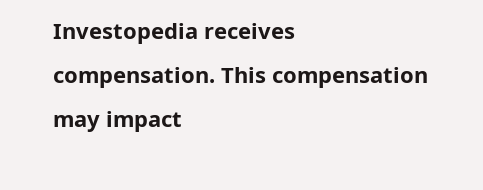Investopedia receives compensation. This compensation may impact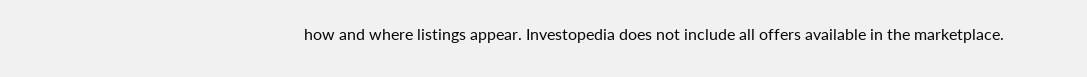how and where listings appear. Investopedia does not include all offers available in the marketplace.